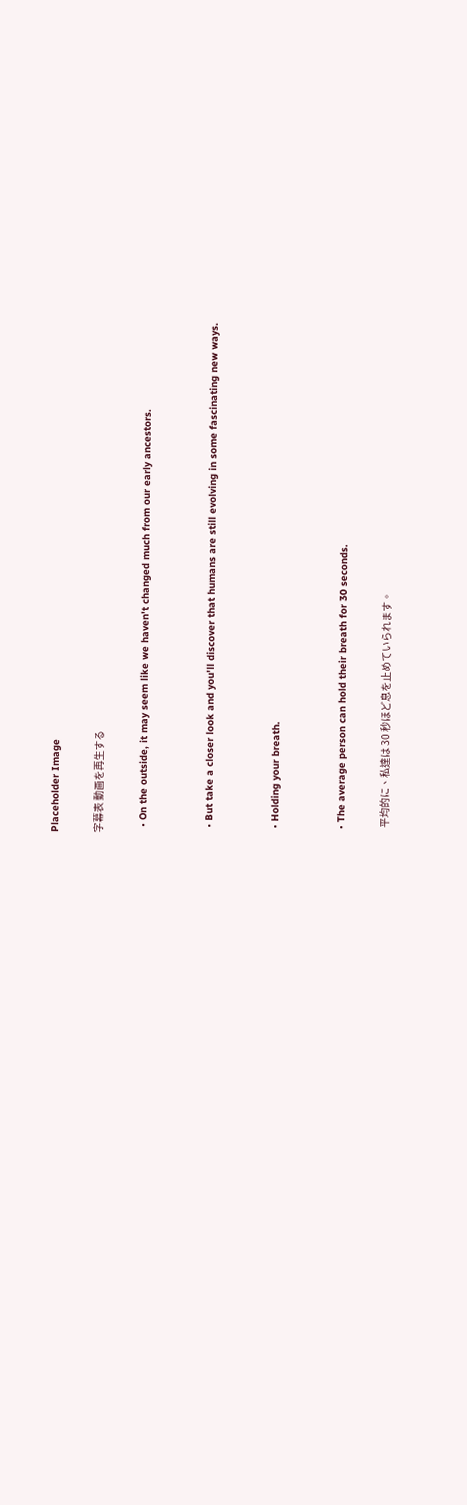Placeholder Image

字幕表 動画を再生する

  • On the outside, it may seem like we haven't changed much from our early ancestors.


  • But take a closer look and you'll discover that humans are still evolving in some fascinating new ways.


  • Holding your breath.


  • The average person can hold their breath for 30 seconds.

    平均的に、私達は 30 秒ほど息を止めていられます。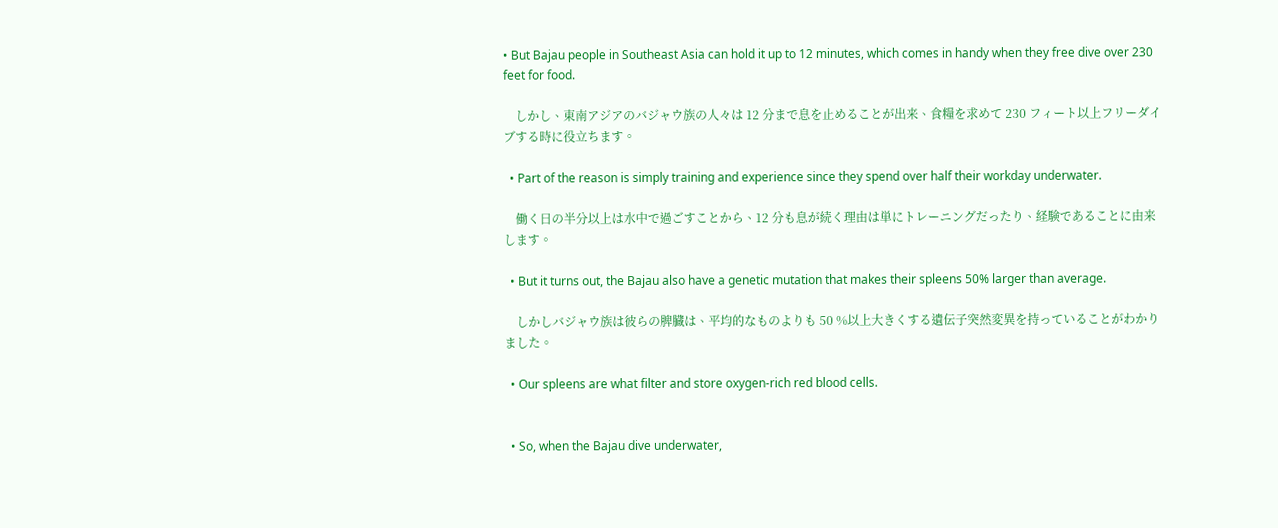• But Bajau people in Southeast Asia can hold it up to 12 minutes, which comes in handy when they free dive over 230 feet for food.

    しかし、東南アジアのバジャウ族の人々は 12 分まで息を止めることが出来、食糧を求めて 230 フィート以上フリーダイブする時に役立ちます。

  • Part of the reason is simply training and experience since they spend over half their workday underwater.

    働く日の半分以上は水中で過ごすことから、12 分も息が続く理由は単にトレーニングだったり、経験であることに由来します。

  • But it turns out, the Bajau also have a genetic mutation that makes their spleens 50% larger than average.

    しかしバジャウ族は彼らの脾臓は、平均的なものよりも 50 %以上大きくする遺伝子突然変異を持っていることがわかりました。

  • Our spleens are what filter and store oxygen-rich red blood cells.


  • So, when the Bajau dive underwater,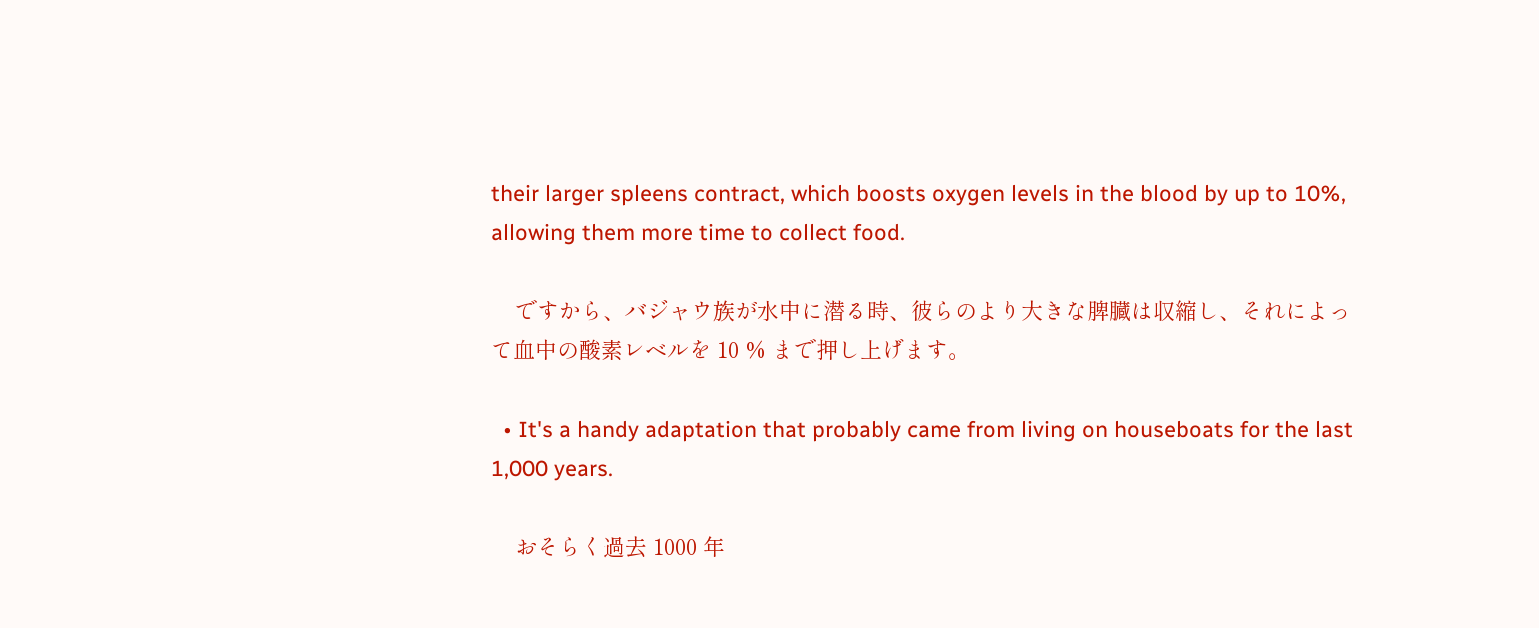their larger spleens contract, which boosts oxygen levels in the blood by up to 10%, allowing them more time to collect food.

    ですから、バジャウ族が水中に潜る時、彼らのより大きな脾臓は収縮し、それによって血中の酸素レベルを 10 % まで押し上げます。

  • It's a handy adaptation that probably came from living on houseboats for the last 1,000 years.

    おそらく過去 1000 年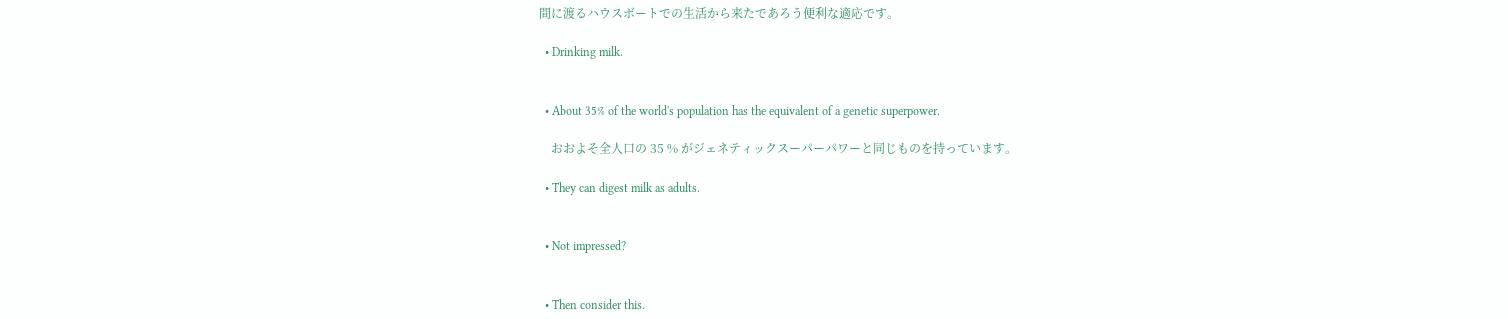間に渡るハウスボートでの生活から来たであろう便利な適応です。

  • Drinking milk.


  • About 35% of the world's population has the equivalent of a genetic superpower.

    おおよそ全人口の 35 % がジェネティックスーパーパワーと同じものを持っています。

  • They can digest milk as adults.


  • Not impressed?


  • Then consider this.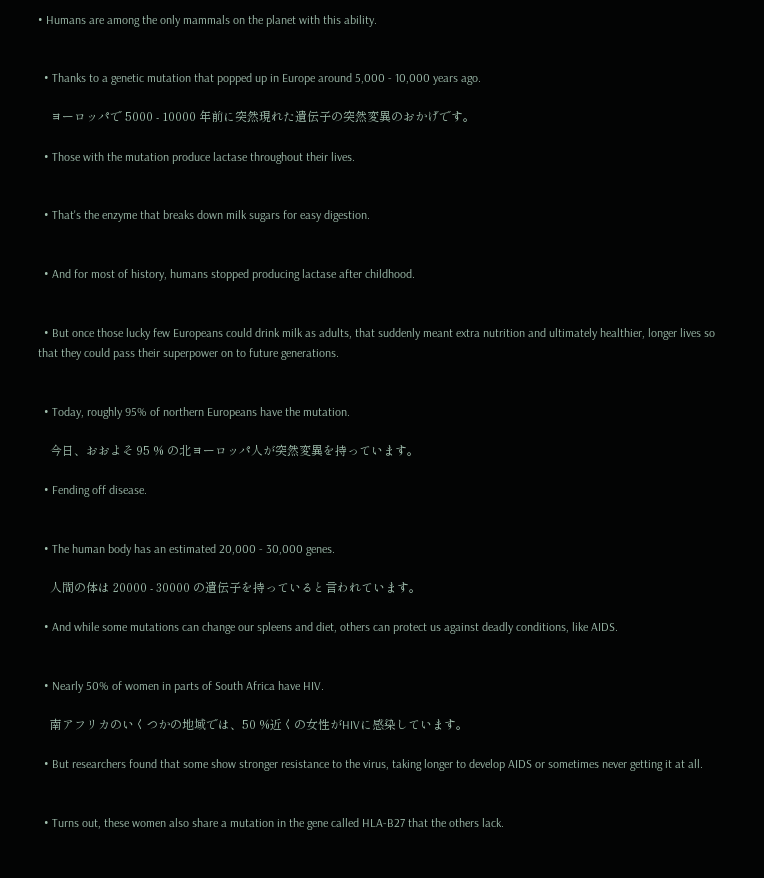• Humans are among the only mammals on the planet with this ability.


  • Thanks to a genetic mutation that popped up in Europe around 5,000 - 10,000 years ago.

    ヨーロッパで 5000 - 10000 年前に突然現れた遺伝子の突然変異のおかげです。

  • Those with the mutation produce lactase throughout their lives.


  • That's the enzyme that breaks down milk sugars for easy digestion.


  • And for most of history, humans stopped producing lactase after childhood.


  • But once those lucky few Europeans could drink milk as adults, that suddenly meant extra nutrition and ultimately healthier, longer lives so that they could pass their superpower on to future generations.


  • Today, roughly 95% of northern Europeans have the mutation.

    今日、おおよそ 95 % の北ヨーロッパ人が突然変異を持っています。

  • Fending off disease.


  • The human body has an estimated 20,000 - 30,000 genes.

    人間の体は 20000 - 30000 の遺伝子を持っていると言われています。

  • And while some mutations can change our spleens and diet, others can protect us against deadly conditions, like AIDS.


  • Nearly 50% of women in parts of South Africa have HIV.

    南アフリカのいくつかの地域では、50 %近くの女性がHIVに感染しています。

  • But researchers found that some show stronger resistance to the virus, taking longer to develop AIDS or sometimes never getting it at all.


  • Turns out, these women also share a mutation in the gene called HLA-B27 that the others lack.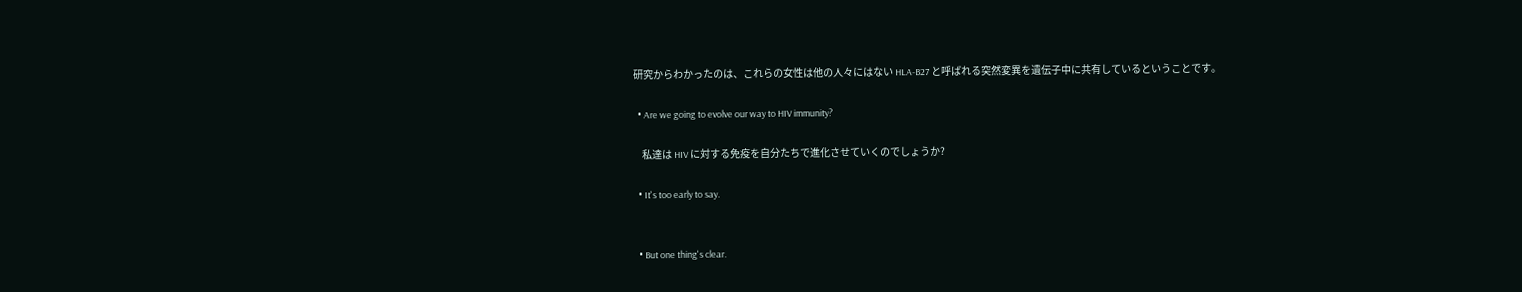研究からわかったのは、これらの女性は他の人々にはない HLA-B27 と呼ばれる突然変異を遺伝子中に共有しているということです。

  • Are we going to evolve our way to HIV immunity?

    私達は HIV に対する免疫を自分たちで進化させていくのでしょうか?

  • It's too early to say.


  • But one thing's clear.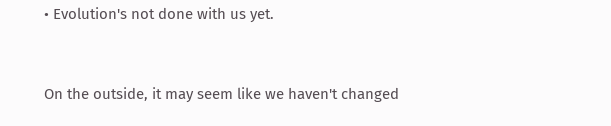• Evolution's not done with us yet.


On the outside, it may seem like we haven't changed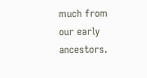much from our early ancestors.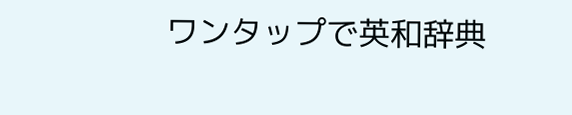ワンタップで英和辞典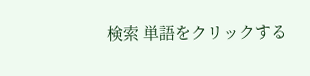検索 単語をクリックする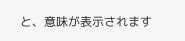と、意味が表示されます